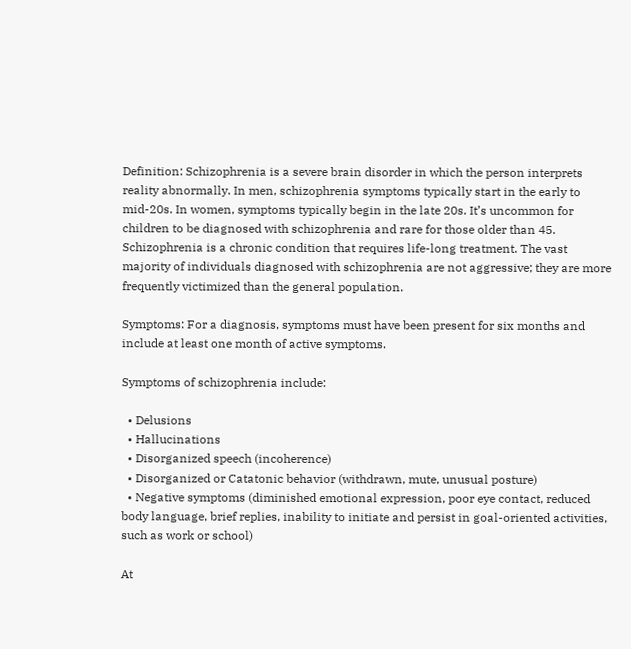Definition: Schizophrenia is a severe brain disorder in which the person interprets reality abnormally. In men, schizophrenia symptoms typically start in the early to mid-20s. In women, symptoms typically begin in the late 20s. It’s uncommon for children to be diagnosed with schizophrenia and rare for those older than 45. Schizophrenia is a chronic condition that requires life-long treatment. The vast majority of individuals diagnosed with schizophrenia are not aggressive; they are more frequently victimized than the general population.

Symptoms: For a diagnosis, symptoms must have been present for six months and include at least one month of active symptoms.

Symptoms of schizophrenia include:

  • Delusions
  • Hallucinations
  • Disorganized speech (incoherence)
  • Disorganized or Catatonic behavior (withdrawn, mute, unusual posture)
  • Negative symptoms (diminished emotional expression, poor eye contact, reduced body language, brief replies, inability to initiate and persist in goal-oriented activities, such as work or school)

At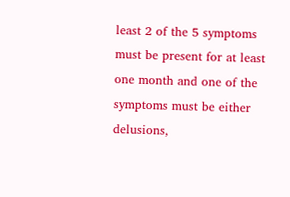least 2 of the 5 symptoms must be present for at least one month and one of the symptoms must be either delusions,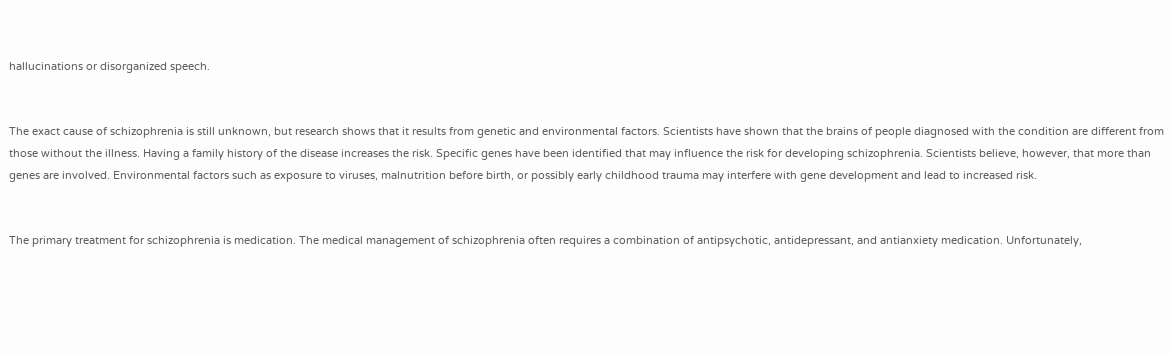hallucinations or disorganized speech.


The exact cause of schizophrenia is still unknown, but research shows that it results from genetic and environmental factors. Scientists have shown that the brains of people diagnosed with the condition are different from those without the illness. Having a family history of the disease increases the risk. Specific genes have been identified that may influence the risk for developing schizophrenia. Scientists believe, however, that more than genes are involved. Environmental factors such as exposure to viruses, malnutrition before birth, or possibly early childhood trauma may interfere with gene development and lead to increased risk.


The primary treatment for schizophrenia is medication. The medical management of schizophrenia often requires a combination of antipsychotic, antidepressant, and antianxiety medication. Unfortunately,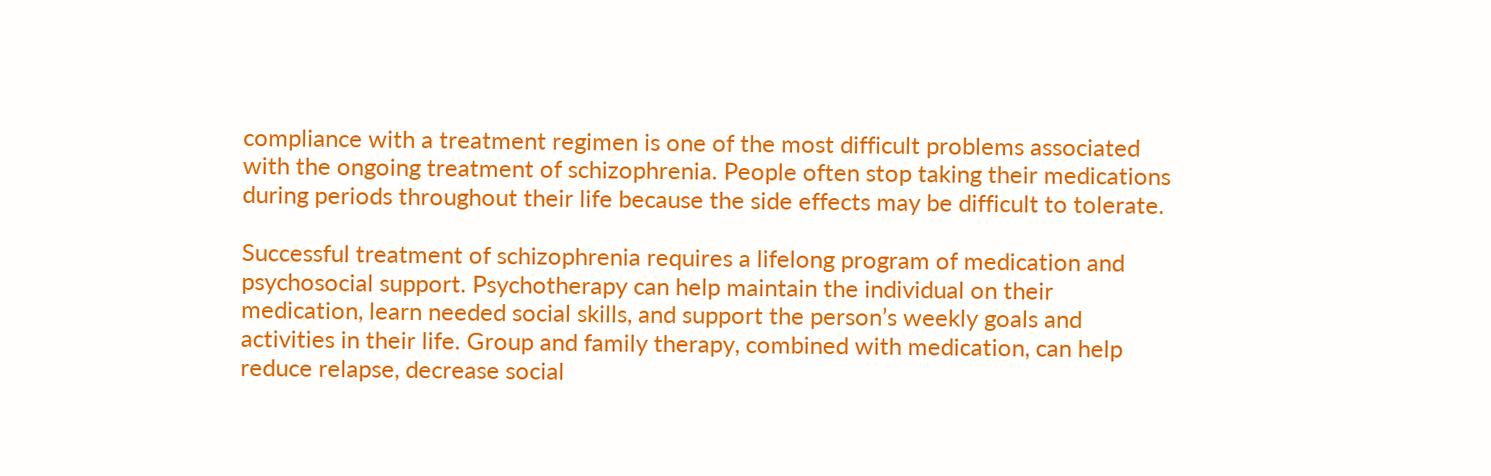compliance with a treatment regimen is one of the most difficult problems associated with the ongoing treatment of schizophrenia. People often stop taking their medications during periods throughout their life because the side effects may be difficult to tolerate.

Successful treatment of schizophrenia requires a lifelong program of medication and psychosocial support. Psychotherapy can help maintain the individual on their medication, learn needed social skills, and support the person’s weekly goals and activities in their life. Group and family therapy, combined with medication, can help reduce relapse, decrease social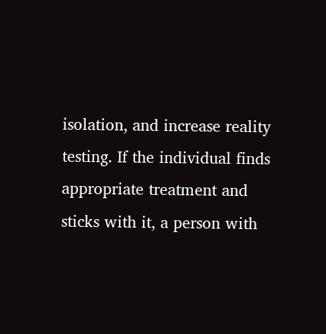isolation, and increase reality testing. If the individual finds appropriate treatment and sticks with it, a person with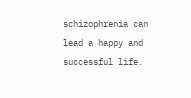schizophrenia can lead a happy and successful life.